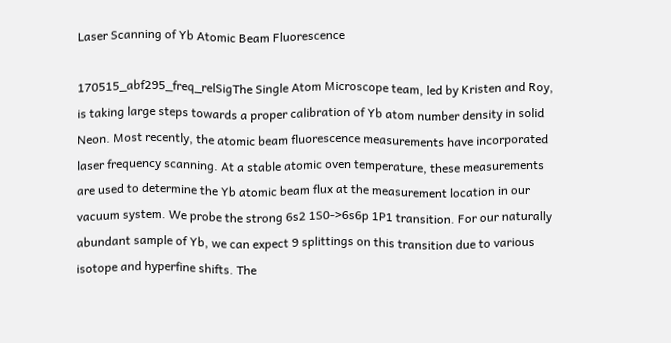Laser Scanning of Yb Atomic Beam Fluorescence

170515_abf295_freq_relSigThe Single Atom Microscope team, led by Kristen and Roy, is taking large steps towards a proper calibration of Yb atom number density in solid Neon. Most recently, the atomic beam fluorescence measurements have incorporated laser frequency scanning. At a stable atomic oven temperature, these measurements are used to determine the Yb atomic beam flux at the measurement location in our vacuum system. We probe the strong 6s2 1S0->6s6p 1P1 transition. For our naturally abundant sample of Yb, we can expect 9 splittings on this transition due to various isotope and hyperfine shifts. The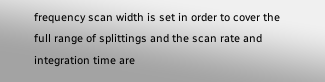frequency scan width is set in order to cover the full range of splittings and the scan rate and integration time are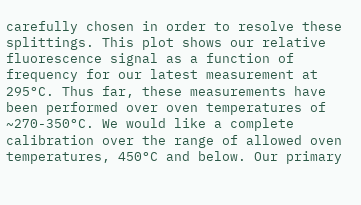carefully chosen in order to resolve these splittings. This plot shows our relative fluorescence signal as a function of frequency for our latest measurement at 295°C. Thus far, these measurements have been performed over oven temperatures of ~270-350°C. We would like a complete calibration over the range of allowed oven temperatures, 450°C and below. Our primary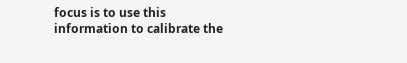focus is to use this information to calibrate the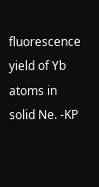fluorescence yield of Yb atoms in solid Ne. -KP